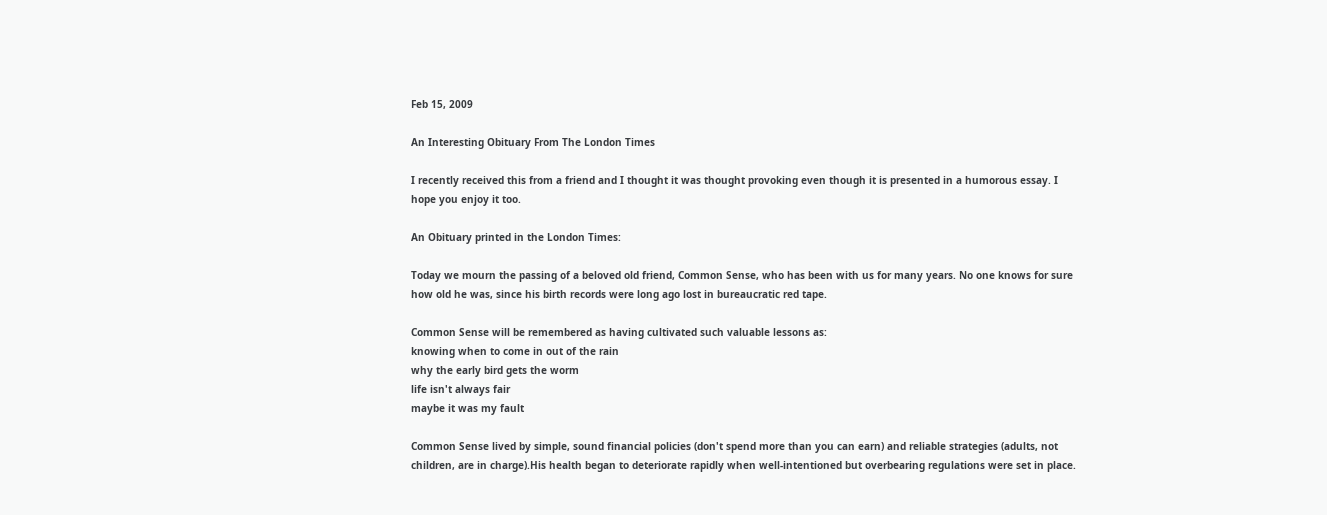Feb 15, 2009

An Interesting Obituary From The London Times

I recently received this from a friend and I thought it was thought provoking even though it is presented in a humorous essay. I hope you enjoy it too.

An Obituary printed in the London Times:

Today we mourn the passing of a beloved old friend, Common Sense, who has been with us for many years. No one knows for sure how old he was, since his birth records were long ago lost in bureaucratic red tape.

Common Sense will be remembered as having cultivated such valuable lessons as:
knowing when to come in out of the rain
why the early bird gets the worm
life isn't always fair
maybe it was my fault

Common Sense lived by simple, sound financial policies (don't spend more than you can earn) and reliable strategies (adults, not children, are in charge).His health began to deteriorate rapidly when well-intentioned but overbearing regulations were set in place.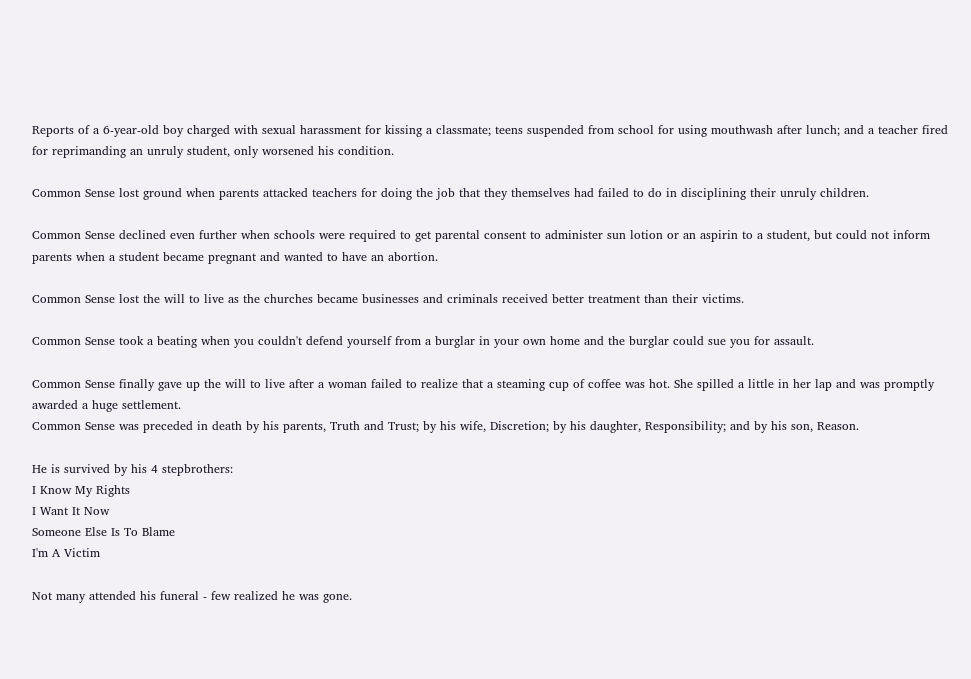Reports of a 6-year-old boy charged with sexual harassment for kissing a classmate; teens suspended from school for using mouthwash after lunch; and a teacher fired for reprimanding an unruly student, only worsened his condition.

Common Sense lost ground when parents attacked teachers for doing the job that they themselves had failed to do in disciplining their unruly children.

Common Sense declined even further when schools were required to get parental consent to administer sun lotion or an aspirin to a student, but could not inform parents when a student became pregnant and wanted to have an abortion.

Common Sense lost the will to live as the churches became businesses and criminals received better treatment than their victims.

Common Sense took a beating when you couldn't defend yourself from a burglar in your own home and the burglar could sue you for assault.

Common Sense finally gave up the will to live after a woman failed to realize that a steaming cup of coffee was hot. She spilled a little in her lap and was promptly awarded a huge settlement.
Common Sense was preceded in death by his parents, Truth and Trust; by his wife, Discretion; by his daughter, Responsibility; and by his son, Reason.

He is survived by his 4 stepbrothers:
I Know My Rights
I Want It Now
Someone Else Is To Blame
I'm A Victim

Not many attended his funeral - few realized he was gone.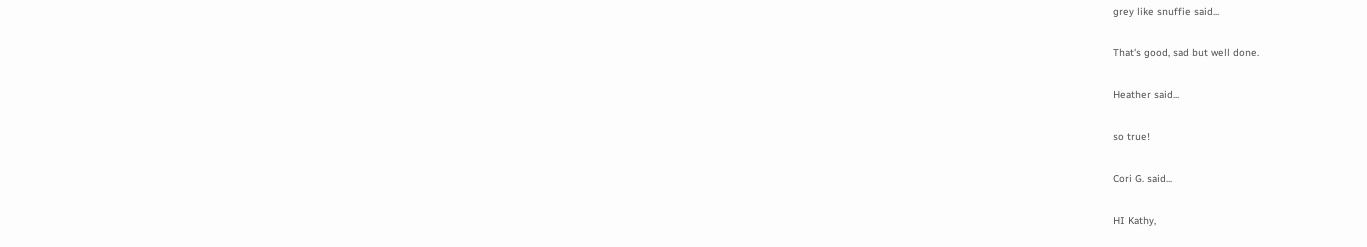grey like snuffie said...

That's good, sad but well done.

Heather said...

so true!

Cori G. said...

HI Kathy,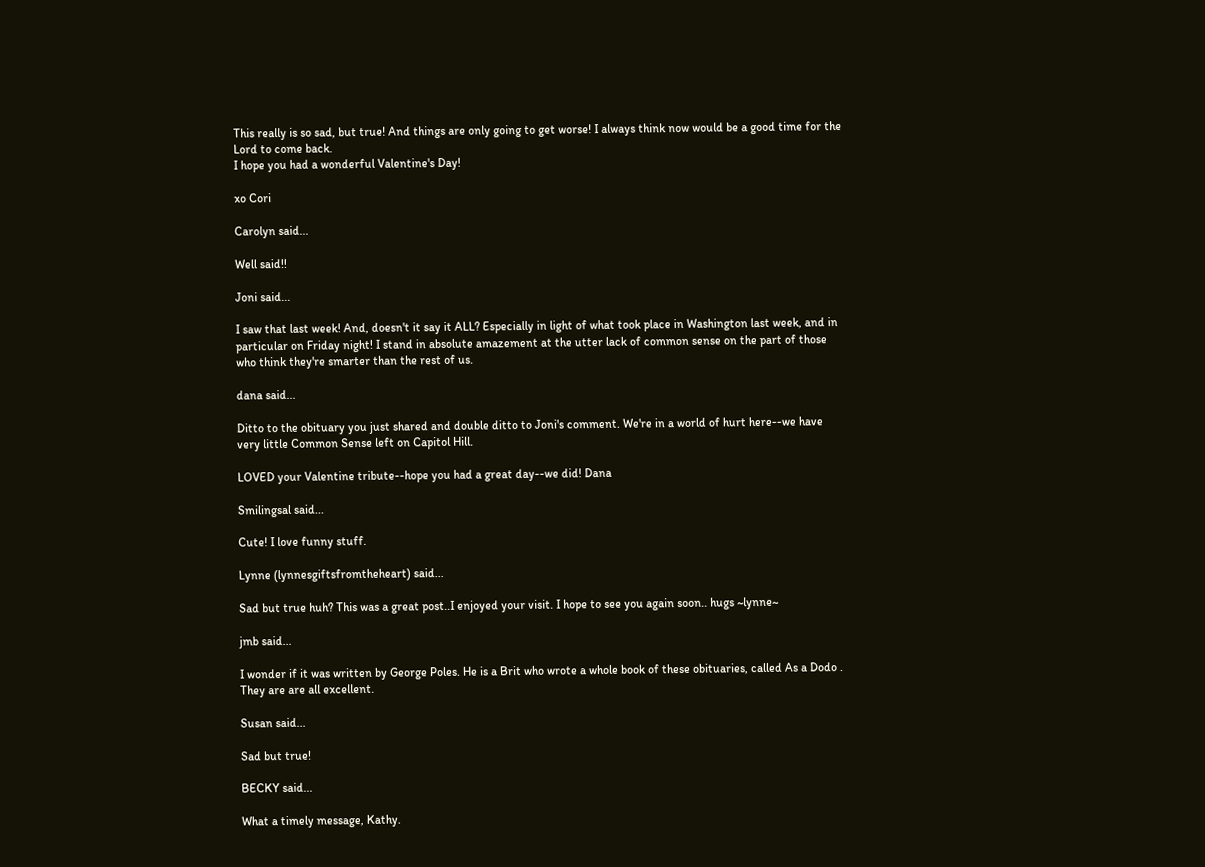This really is so sad, but true! And things are only going to get worse! I always think now would be a good time for the Lord to come back.
I hope you had a wonderful Valentine's Day!

xo Cori

Carolyn said...

Well said!!

Joni said...

I saw that last week! And, doesn't it say it ALL? Especially in light of what took place in Washington last week, and in particular on Friday night! I stand in absolute amazement at the utter lack of common sense on the part of those who think they're smarter than the rest of us.

dana said...

Ditto to the obituary you just shared and double ditto to Joni's comment. We're in a world of hurt here--we have very little Common Sense left on Capitol Hill.

LOVED your Valentine tribute--hope you had a great day--we did! Dana

Smilingsal said...

Cute! I love funny stuff.

Lynne (lynnesgiftsfromtheheart) said...

Sad but true huh? This was a great post..I enjoyed your visit. I hope to see you again soon.. hugs ~lynne~

jmb said...

I wonder if it was written by George Poles. He is a Brit who wrote a whole book of these obituaries, called As a Dodo . They are are all excellent.

Susan said...

Sad but true!

BECKY said...

What a timely message, Kathy.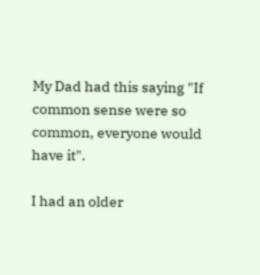My Dad had this saying "If common sense were so common, everyone would have it".

I had an older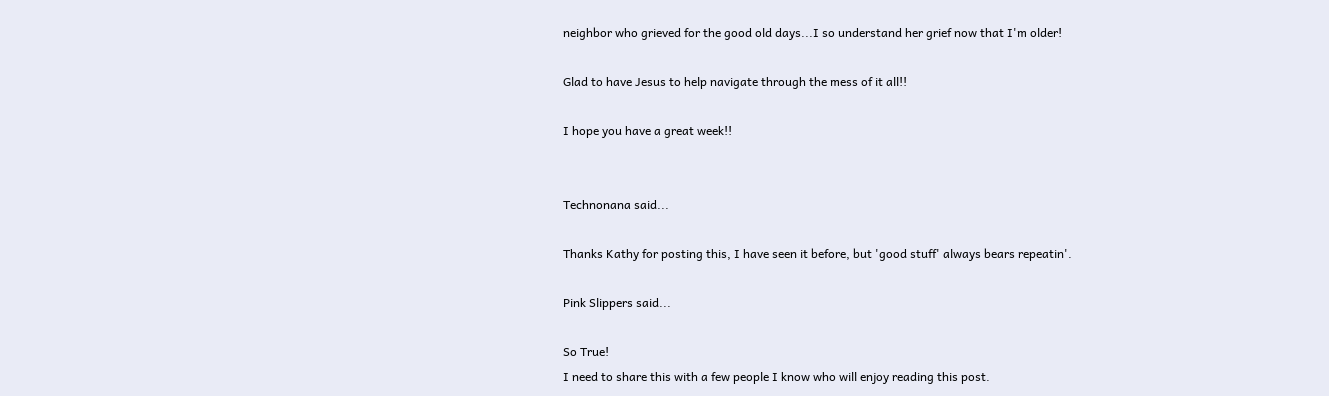neighbor who grieved for the good old days...I so understand her grief now that I'm older!

Glad to have Jesus to help navigate through the mess of it all!!

I hope you have a great week!!


Technonana said...

Thanks Kathy for posting this, I have seen it before, but 'good stuff' always bears repeatin'.

Pink Slippers said...

So True!
I need to share this with a few people I know who will enjoy reading this post.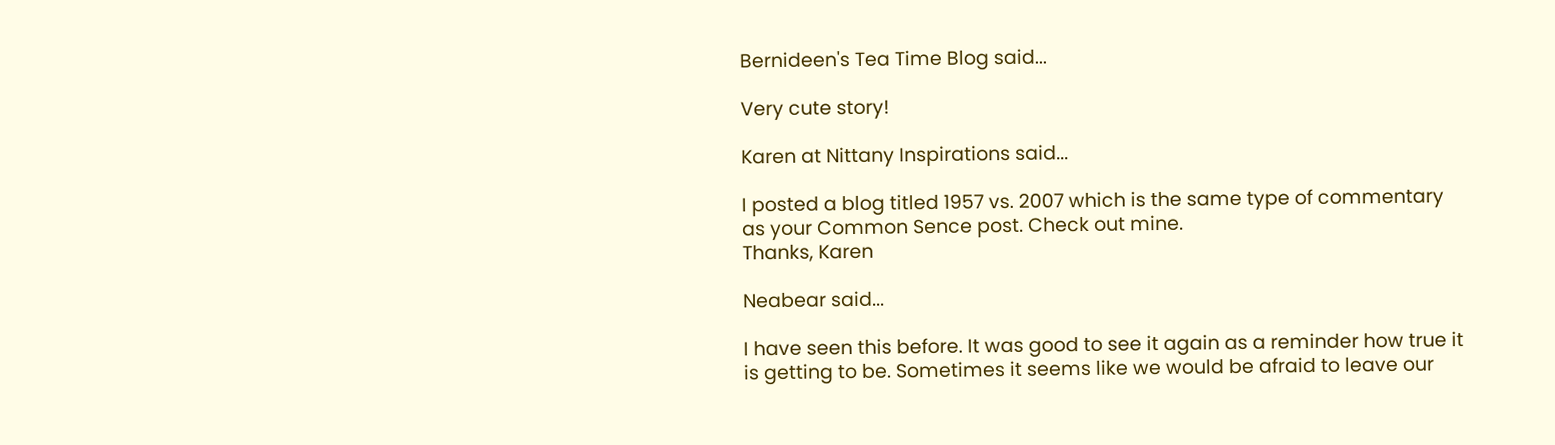Bernideen's Tea Time Blog said...

Very cute story!

Karen at Nittany Inspirations said...

I posted a blog titled 1957 vs. 2007 which is the same type of commentary as your Common Sence post. Check out mine.
Thanks, Karen

Neabear said...

I have seen this before. It was good to see it again as a reminder how true it is getting to be. Sometimes it seems like we would be afraid to leave our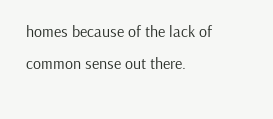homes because of the lack of common sense out there.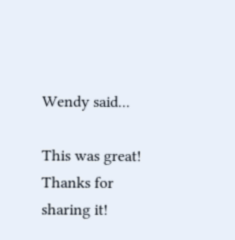Wendy said...

This was great! Thanks for sharing it!